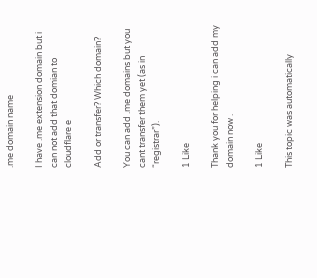.me domain name

I have .me extension domain but i can not add that domian to cloudflare e

Add or transfer? Which domain?

You can add .me domains but you cant transfer them yet (as in “registrar”).

1 Like

Thank you for helping i can add my domain now .

1 Like

This topic was automatically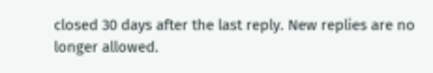closed 30 days after the last reply. New replies are no longer allowed.